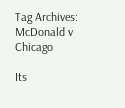Tag Archives: McDonald v Chicago

Its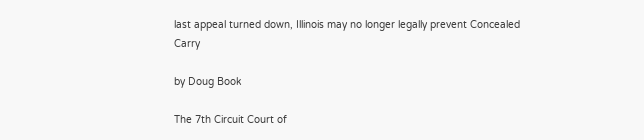last appeal turned down, Illinois may no longer legally prevent Concealed Carry

by Doug Book

The 7th Circuit Court of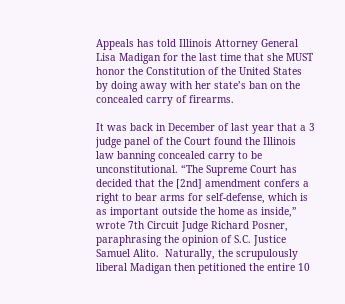Appeals has told Illinois Attorney General Lisa Madigan for the last time that she MUST honor the Constitution of the United States by doing away with her state’s ban on the concealed carry of firearms.

It was back in December of last year that a 3 judge panel of the Court found the Illinois law banning concealed carry to be unconstitutional. “The Supreme Court has decided that the [2nd] amendment confers a right to bear arms for self-defense, which is as important outside the home as inside,” wrote 7th Circuit Judge Richard Posner, paraphrasing the opinion of S.C. Justice Samuel Alito.  Naturally, the scrupulously liberal Madigan then petitioned the entire 10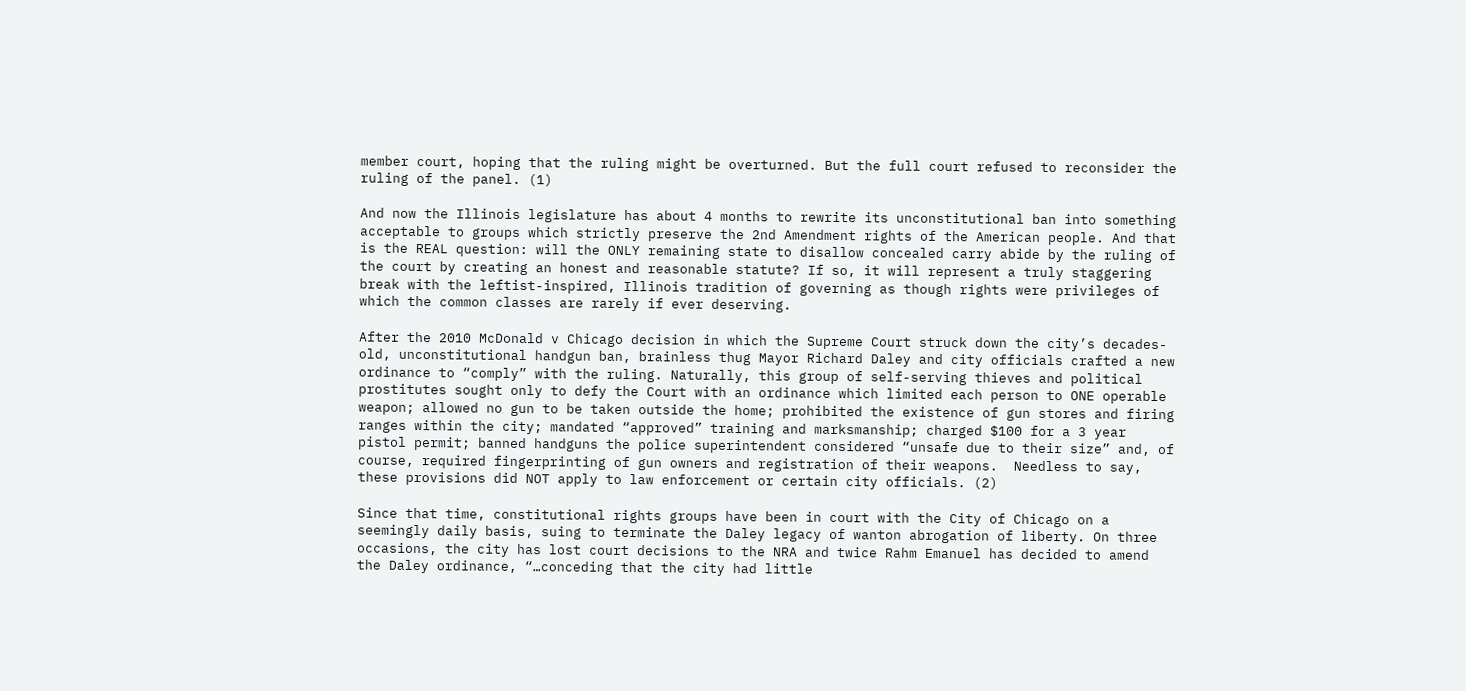member court, hoping that the ruling might be overturned. But the full court refused to reconsider the ruling of the panel. (1)

And now the Illinois legislature has about 4 months to rewrite its unconstitutional ban into something acceptable to groups which strictly preserve the 2nd Amendment rights of the American people. And that is the REAL question: will the ONLY remaining state to disallow concealed carry abide by the ruling of the court by creating an honest and reasonable statute? If so, it will represent a truly staggering break with the leftist-inspired, Illinois tradition of governing as though rights were privileges of which the common classes are rarely if ever deserving.

After the 2010 McDonald v Chicago decision in which the Supreme Court struck down the city’s decades-old, unconstitutional handgun ban, brainless thug Mayor Richard Daley and city officials crafted a new ordinance to “comply” with the ruling. Naturally, this group of self-serving thieves and political prostitutes sought only to defy the Court with an ordinance which limited each person to ONE operable weapon; allowed no gun to be taken outside the home; prohibited the existence of gun stores and firing ranges within the city; mandated “approved” training and marksmanship; charged $100 for a 3 year pistol permit; banned handguns the police superintendent considered “unsafe due to their size” and, of course, required fingerprinting of gun owners and registration of their weapons.  Needless to say, these provisions did NOT apply to law enforcement or certain city officials. (2)

Since that time, constitutional rights groups have been in court with the City of Chicago on a seemingly daily basis, suing to terminate the Daley legacy of wanton abrogation of liberty. On three occasions, the city has lost court decisions to the NRA and twice Rahm Emanuel has decided to amend the Daley ordinance, “…conceding that the city had little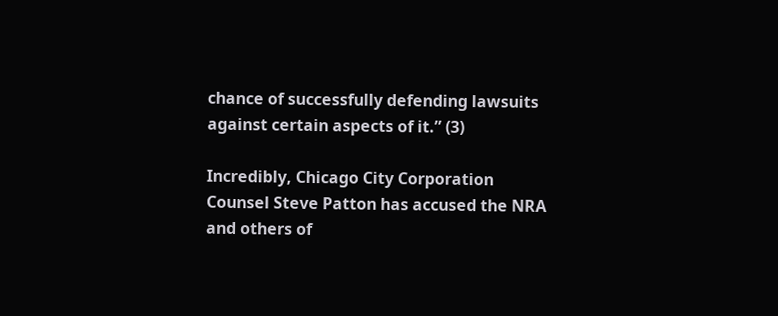chance of successfully defending lawsuits against certain aspects of it.” (3)

Incredibly, Chicago City Corporation Counsel Steve Patton has accused the NRA and others of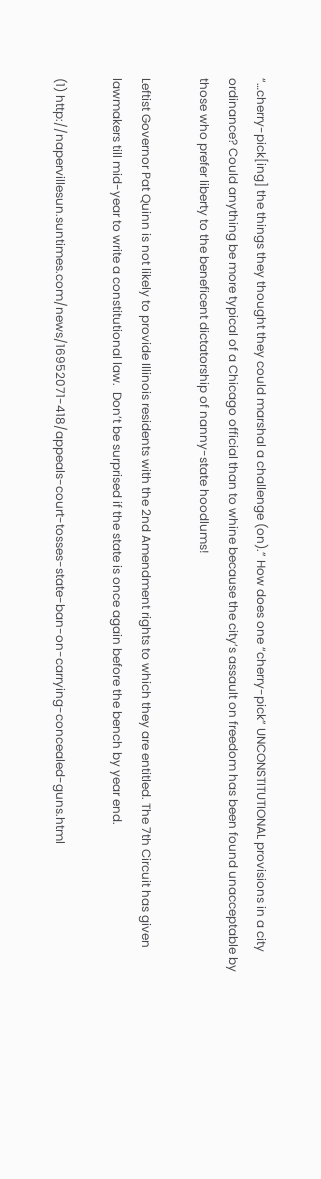“…cherry-pick[ing] the things they thought they could marshal a challenge (on).” How does one “cherry-pick” UNCONSTITUTIONAL provisions in a city ordinance? Could anything be more typical of a Chicago official than to whine because the city’s assault on freedom has been found unacceptable by those who prefer liberty to the beneficent dictatorship of nanny-state hoodlums!

Leftist Governor Pat Quinn is not likely to provide Illinois residents with the 2nd Amendment rights to which they are entitled. The 7th Circuit has given lawmakers till mid-year to write a constitutional law.  Don’t be surprised if the state is once again before the bench by year end.

(1) http://napervillesun.suntimes.com/news/16952071-418/appeals-court-tosses-state-ban-on-carrying-concealed-guns.html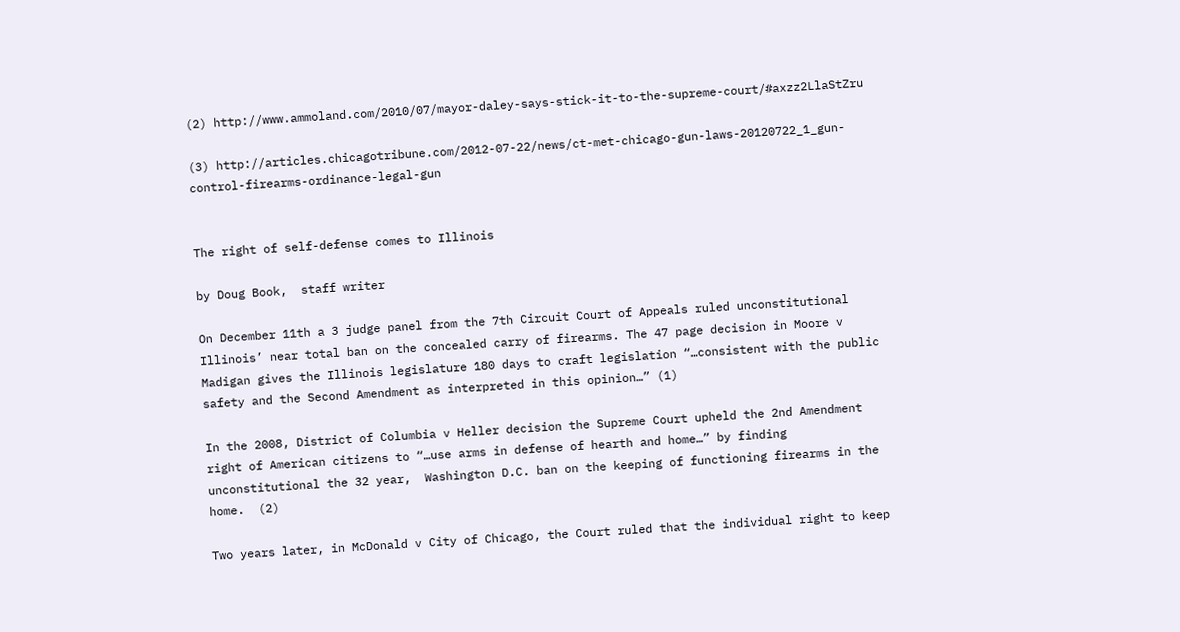(2) http://www.ammoland.com/2010/07/mayor-daley-says-stick-it-to-the-supreme-court/#axzz2LlaStZru

(3) http://articles.chicagotribune.com/2012-07-22/news/ct-met-chicago-gun-laws-20120722_1_gun-control-firearms-ordinance-legal-gun


The right of self-defense comes to Illinois

by Doug Book,  staff writer

On December 11th a 3 judge panel from the 7th Circuit Court of Appeals ruled unconstitutional Illinois’ near total ban on the concealed carry of firearms. The 47 page decision in Moore v Madigan gives the Illinois legislature 180 days to craft legislation “…consistent with the public safety and the Second Amendment as interpreted in this opinion…” (1)

In the 2008, District of Columbia v Heller decision the Supreme Court upheld the 2nd Amendment right of American citizens to “…use arms in defense of hearth and home…” by finding unconstitutional the 32 year,  Washington D.C. ban on the keeping of functioning firearms in the home.  (2)

Two years later, in McDonald v City of Chicago, the Court ruled that the individual right to keep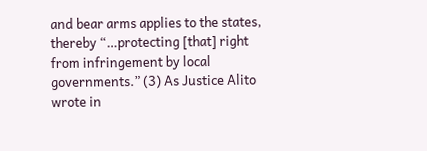and bear arms applies to the states, thereby “…protecting [that] right from infringement by local governments.” (3) As Justice Alito wrote in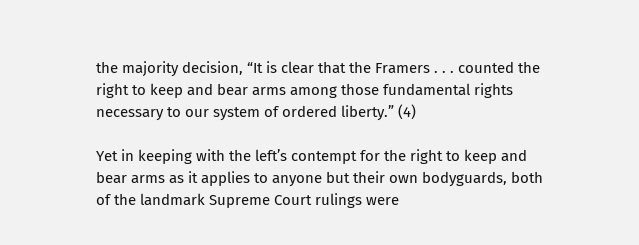the majority decision, “It is clear that the Framers . . . counted the right to keep and bear arms among those fundamental rights necessary to our system of ordered liberty.” (4)

Yet in keeping with the left’s contempt for the right to keep and bear arms as it applies to anyone but their own bodyguards, both of the landmark Supreme Court rulings were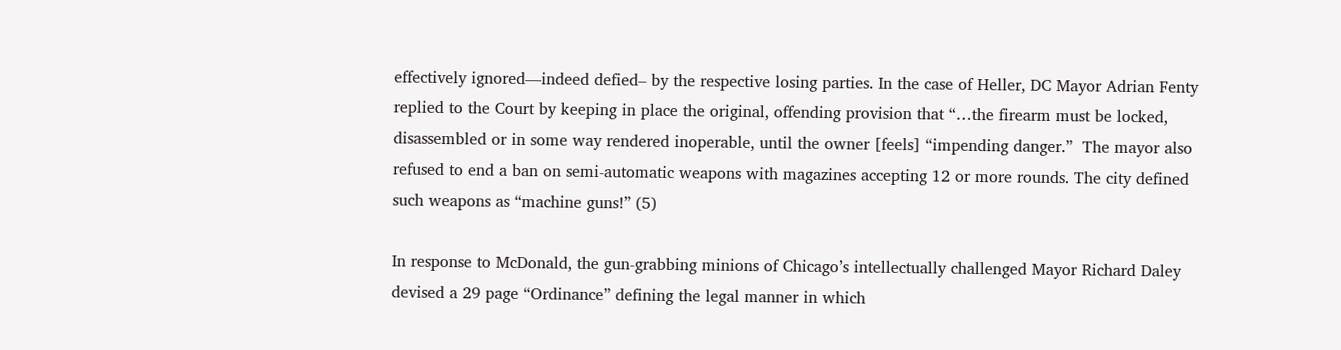effectively ignored—indeed defied– by the respective losing parties. In the case of Heller, DC Mayor Adrian Fenty replied to the Court by keeping in place the original, offending provision that “…the firearm must be locked, disassembled or in some way rendered inoperable, until the owner [feels] “impending danger.”  The mayor also refused to end a ban on semi-automatic weapons with magazines accepting 12 or more rounds. The city defined such weapons as “machine guns!” (5)

In response to McDonald, the gun-grabbing minions of Chicago’s intellectually challenged Mayor Richard Daley devised a 29 page “Ordinance” defining the legal manner in which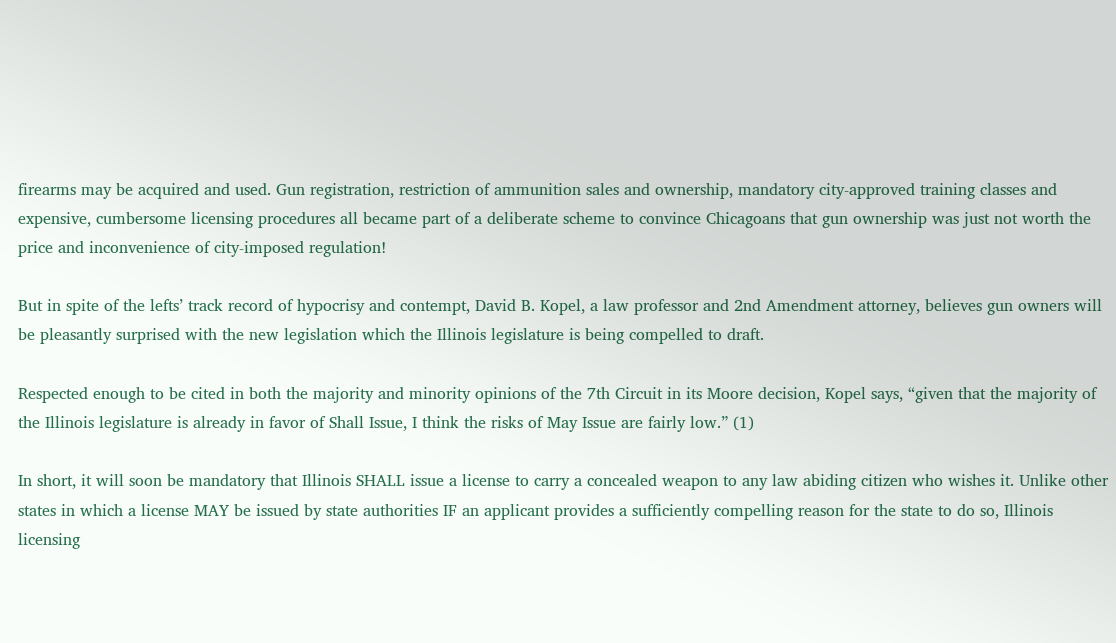firearms may be acquired and used. Gun registration, restriction of ammunition sales and ownership, mandatory city-approved training classes and expensive, cumbersome licensing procedures all became part of a deliberate scheme to convince Chicagoans that gun ownership was just not worth the price and inconvenience of city-imposed regulation!

But in spite of the lefts’ track record of hypocrisy and contempt, David B. Kopel, a law professor and 2nd Amendment attorney, believes gun owners will be pleasantly surprised with the new legislation which the Illinois legislature is being compelled to draft.

Respected enough to be cited in both the majority and minority opinions of the 7th Circuit in its Moore decision, Kopel says, “given that the majority of the Illinois legislature is already in favor of Shall Issue, I think the risks of May Issue are fairly low.” (1)

In short, it will soon be mandatory that Illinois SHALL issue a license to carry a concealed weapon to any law abiding citizen who wishes it. Unlike other states in which a license MAY be issued by state authorities IF an applicant provides a sufficiently compelling reason for the state to do so, Illinois licensing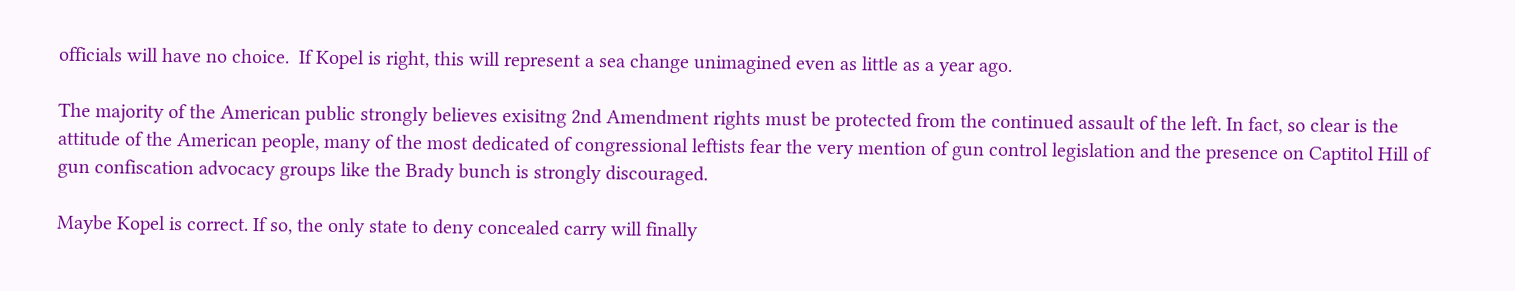officials will have no choice.  If Kopel is right, this will represent a sea change unimagined even as little as a year ago.

The majority of the American public strongly believes exisitng 2nd Amendment rights must be protected from the continued assault of the left. In fact, so clear is the attitude of the American people, many of the most dedicated of congressional leftists fear the very mention of gun control legislation and the presence on Captitol Hill of gun confiscation advocacy groups like the Brady bunch is strongly discouraged.

Maybe Kopel is correct. If so, the only state to deny concealed carry will finally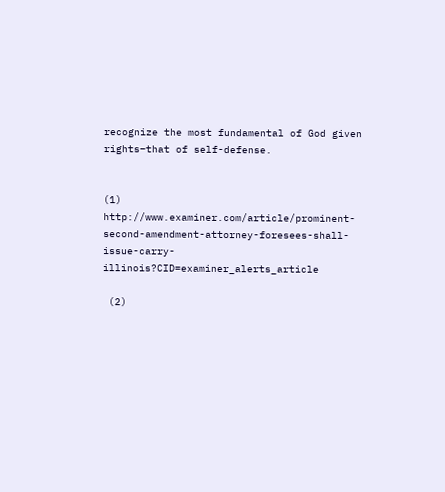recognize the most fundamental of God given rights–that of self-defense.


(1) http://www.examiner.com/article/prominent-second-amendment-attorney-foresees-shall-issue-carry-illinois?CID=examiner_alerts_article

 (2)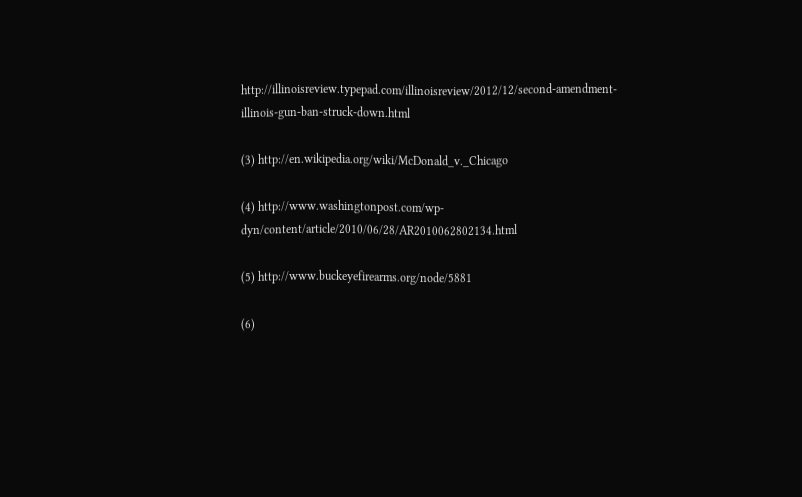http://illinoisreview.typepad.com/illinoisreview/2012/12/second-amendment-illinois-gun-ban-struck-down.html

(3) http://en.wikipedia.org/wiki/McDonald_v._Chicago

(4) http://www.washingtonpost.com/wp-dyn/content/article/2010/06/28/AR2010062802134.html

(5) http://www.buckeyefirearms.org/node/5881

(6)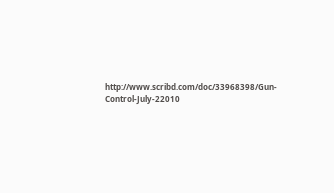http://www.scribd.com/doc/33968398/Gun-Control-July-22010